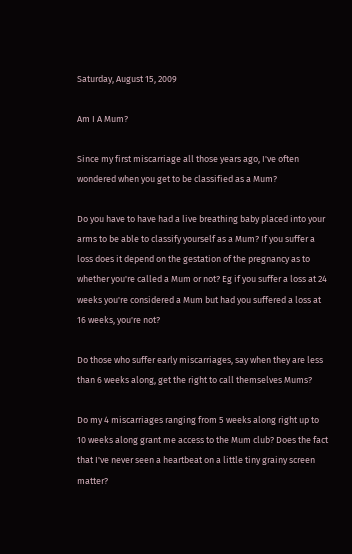Saturday, August 15, 2009

Am I A Mum?

Since my first miscarriage all those years ago, I've often wondered when you get to be classified as a Mum?

Do you have to have had a live breathing baby placed into your arms to be able to classify yourself as a Mum? If you suffer a loss does it depend on the gestation of the pregnancy as to whether you're called a Mum or not? Eg if you suffer a loss at 24 weeks you're considered a Mum but had you suffered a loss at 16 weeks, you're not?

Do those who suffer early miscarriages, say when they are less than 6 weeks along, get the right to call themselves Mums?

Do my 4 miscarriages ranging from 5 weeks along right up to 10 weeks along grant me access to the Mum club? Does the fact that I've never seen a heartbeat on a little tiny grainy screen matter?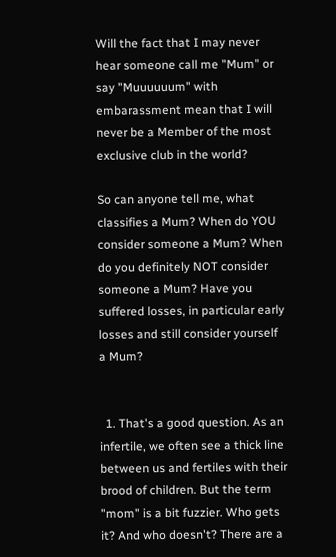Will the fact that I may never hear someone call me "Mum" or say "Muuuuuum" with embarassment mean that I will never be a Member of the most exclusive club in the world?

So can anyone tell me, what classifies a Mum? When do YOU consider someone a Mum? When do you definitely NOT consider someone a Mum? Have you suffered losses, in particular early losses and still consider yourself a Mum?


  1. That's a good question. As an infertile, we often see a thick line between us and fertiles with their brood of children. But the term "mom" is a bit fuzzier. Who gets it? And who doesn't? There are a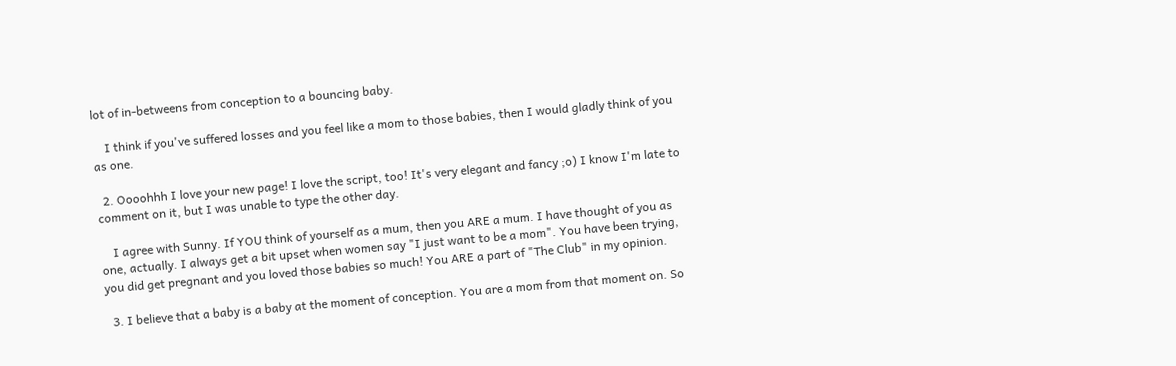lot of in-betweens from conception to a bouncing baby.

    I think if you've suffered losses and you feel like a mom to those babies, then I would gladly think of you as one.

  2. Oooohhh I love your new page! I love the script, too! It's very elegant and fancy ;o) I know I'm late to comment on it, but I was unable to type the other day.

    I agree with Sunny. If YOU think of yourself as a mum, then you ARE a mum. I have thought of you as one, actually. I always get a bit upset when women say "I just want to be a mom". You have been trying, you did get pregnant and you loved those babies so much! You ARE a part of "The Club" in my opinion.

  3. I believe that a baby is a baby at the moment of conception. You are a mom from that moment on. So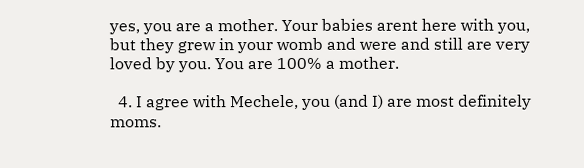yes, you are a mother. Your babies arent here with you, but they grew in your womb and were and still are very loved by you. You are 100% a mother.

  4. I agree with Mechele, you (and I) are most definitely moms.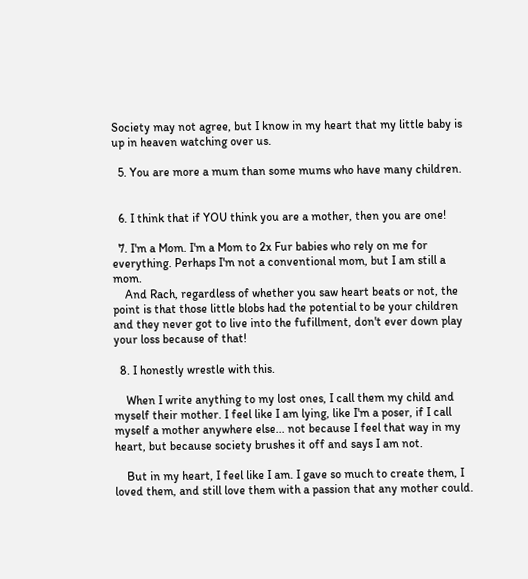Society may not agree, but I know in my heart that my little baby is up in heaven watching over us.

  5. You are more a mum than some mums who have many children.


  6. I think that if YOU think you are a mother, then you are one!

  7. I'm a Mom. I'm a Mom to 2x Fur babies who rely on me for everything. Perhaps I'm not a conventional mom, but I am still a mom.
    And Rach, regardless of whether you saw heart beats or not, the point is that those little blobs had the potential to be your children and they never got to live into the fufillment, don't ever down play your loss because of that!

  8. I honestly wrestle with this.

    When I write anything to my lost ones, I call them my child and myself their mother. I feel like I am lying, like I'm a poser, if I call myself a mother anywhere else... not because I feel that way in my heart, but because society brushes it off and says I am not.

    But in my heart, I feel like I am. I gave so much to create them, I loved them, and still love them with a passion that any mother could.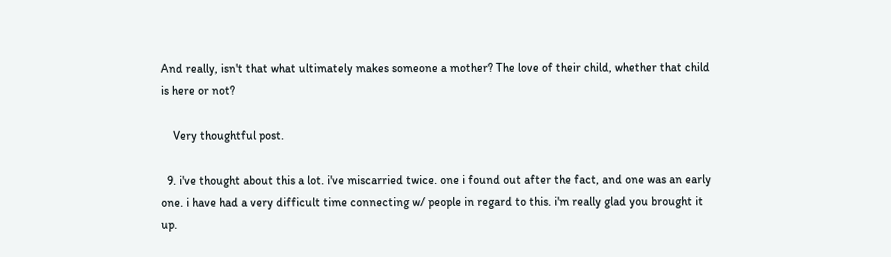And really, isn't that what ultimately makes someone a mother? The love of their child, whether that child is here or not?

    Very thoughtful post.

  9. i've thought about this a lot. i've miscarried twice. one i found out after the fact, and one was an early one. i have had a very difficult time connecting w/ people in regard to this. i'm really glad you brought it up.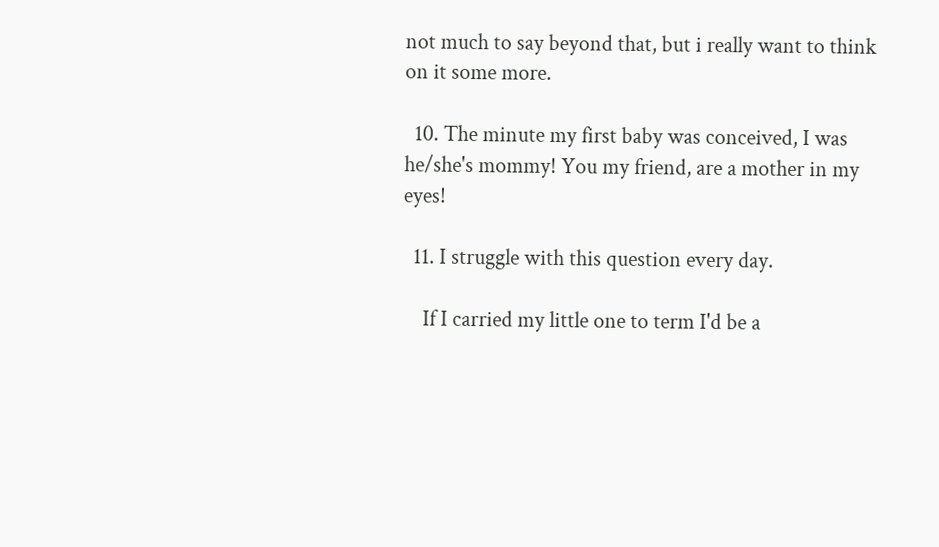not much to say beyond that, but i really want to think on it some more.

  10. The minute my first baby was conceived, I was he/she's mommy! You my friend, are a mother in my eyes!

  11. I struggle with this question every day.

    If I carried my little one to term I'd be a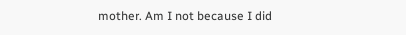mother. Am I not because I did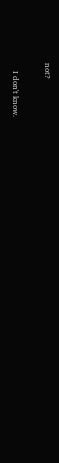not?

    I don't know.